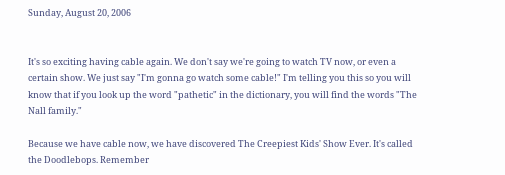Sunday, August 20, 2006


It's so exciting having cable again. We don't say we're going to watch TV now, or even a certain show. We just say "I'm gonna go watch some cable!" I'm telling you this so you will know that if you look up the word "pathetic" in the dictionary, you will find the words "The Nall family."

Because we have cable now, we have discovered The Creepiest Kids' Show Ever. It's called the Doodlebops. Remember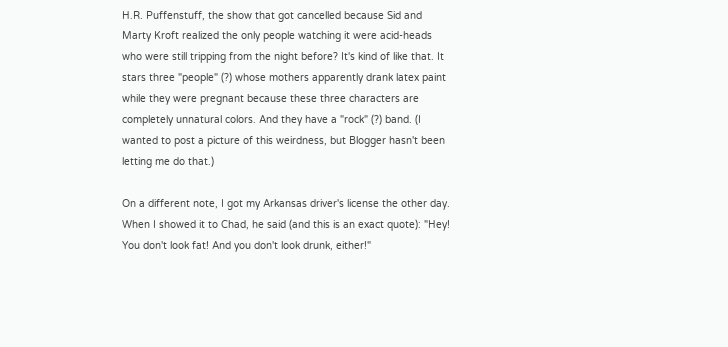H.R. Puffenstuff, the show that got cancelled because Sid and Marty Kroft realized the only people watching it were acid-heads who were still tripping from the night before? It's kind of like that. It stars three "people" (?) whose mothers apparently drank latex paint while they were pregnant because these three characters are completely unnatural colors. And they have a "rock" (?) band. (I wanted to post a picture of this weirdness, but Blogger hasn't been letting me do that.)

On a different note, I got my Arkansas driver's license the other day. When I showed it to Chad, he said (and this is an exact quote): "Hey! You don't look fat! And you don't look drunk, either!"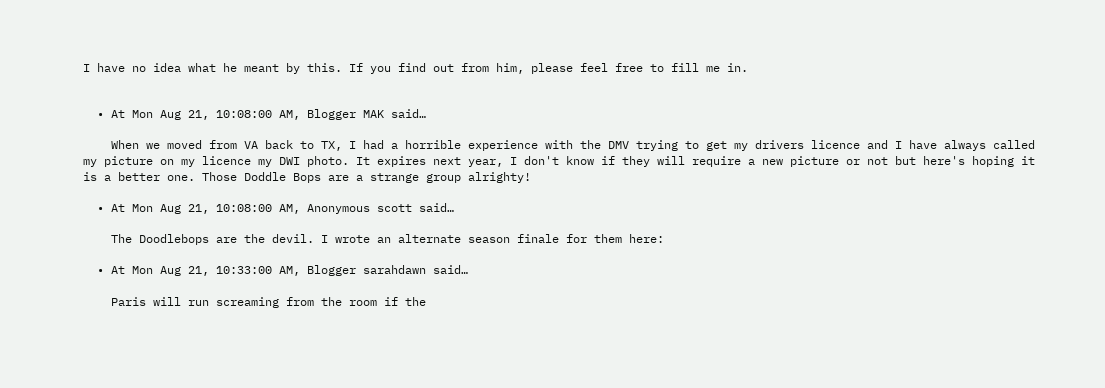I have no idea what he meant by this. If you find out from him, please feel free to fill me in.


  • At Mon Aug 21, 10:08:00 AM, Blogger MAK said…

    When we moved from VA back to TX, I had a horrible experience with the DMV trying to get my drivers licence and I have always called my picture on my licence my DWI photo. It expires next year, I don't know if they will require a new picture or not but here's hoping it is a better one. Those Doddle Bops are a strange group alrighty!

  • At Mon Aug 21, 10:08:00 AM, Anonymous scott said…

    The Doodlebops are the devil. I wrote an alternate season finale for them here:

  • At Mon Aug 21, 10:33:00 AM, Blogger sarahdawn said…

    Paris will run screaming from the room if the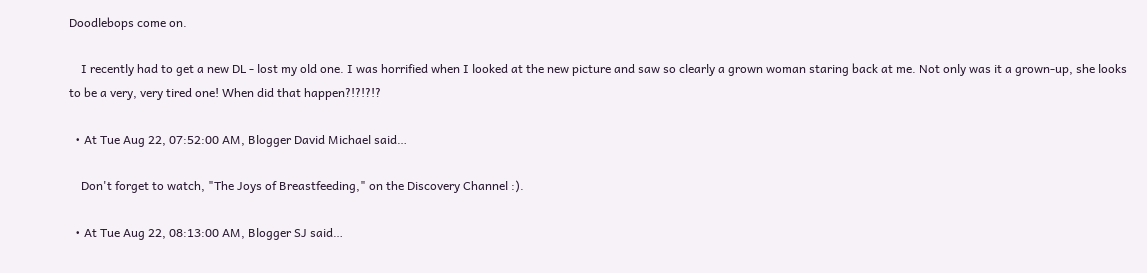Doodlebops come on.

    I recently had to get a new DL - lost my old one. I was horrified when I looked at the new picture and saw so clearly a grown woman staring back at me. Not only was it a grown-up, she looks to be a very, very tired one! When did that happen?!?!?!?

  • At Tue Aug 22, 07:52:00 AM, Blogger David Michael said…

    Don't forget to watch, "The Joys of Breastfeeding," on the Discovery Channel :).

  • At Tue Aug 22, 08:13:00 AM, Blogger SJ said…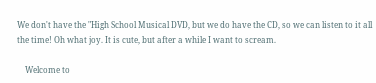We don't have the "High School Musical DVD, but we do have the CD, so we can listen to it all the time! Oh what joy. It is cute, but after a while I want to scream.

    Welcome to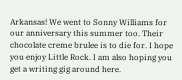Arkansas! We went to Sonny Williams for our anniversary this summer too. Their chocolate creme brulee is to die for. I hope you enjoy Little Rock. I am also hoping you get a writing gig around here.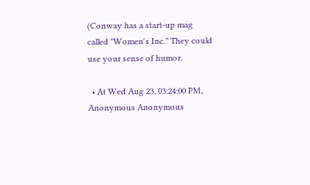(Conway has a start-up mag called "Women's Inc." They could use your sense of humor.

  • At Wed Aug 23, 03:24:00 PM, Anonymous Anonymous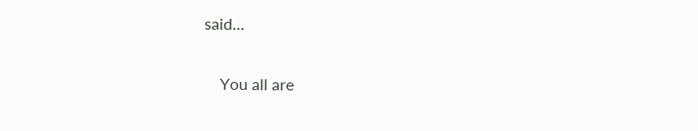said…

    You all are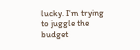lucky. I'm trying to juggle the budget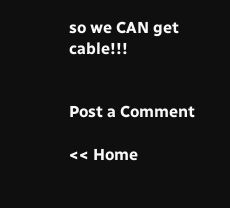so we CAN get cable!!!


Post a Comment

<< Home